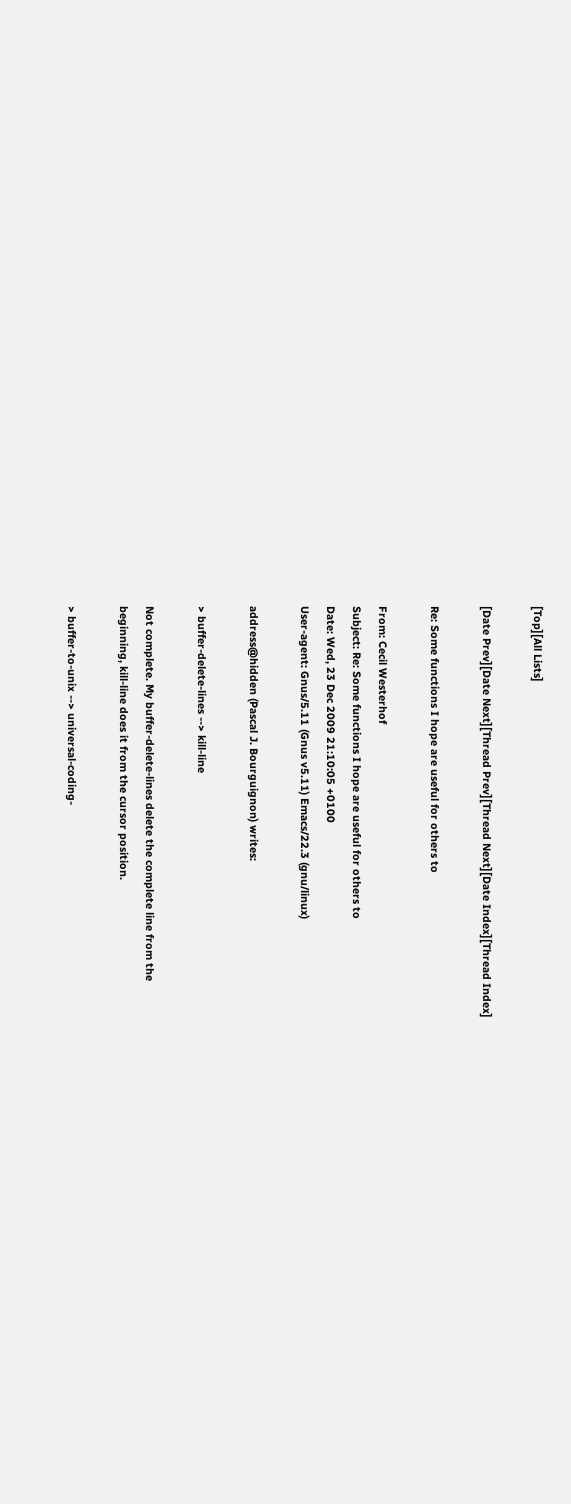[Top][All Lists]

[Date Prev][Date Next][Thread Prev][Thread Next][Date Index][Thread Index]

Re: Some functions I hope are useful for others to

From: Cecil Westerhof
Subject: Re: Some functions I hope are useful for others to
Date: Wed, 23 Dec 2009 21:10:05 +0100
User-agent: Gnus/5.11 (Gnus v5.11) Emacs/22.3 (gnu/linux)

address@hidden (Pascal J. Bourguignon) writes:

> buffer-delete-lines --> kill-line

Not complete. My buffer-delete-lines delete the complete line from the
beginning, kill-line does it from the cursor position.

> buffer-to-unix --> universal-coding-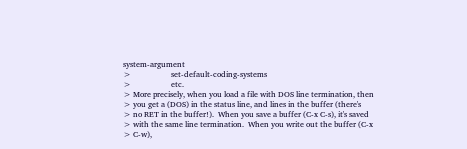system-argument
>                    set-default-coding-systems
>                    etc.
> More precisely, when you load a file with DOS line termination, then
> you get a (DOS) in the status line, and lines in the buffer (there's
> no RET in the buffer!).  When you save a buffer (C-x C-s), it's saved
> with the same line termination.  When you write out the buffer (C-x
> C-w),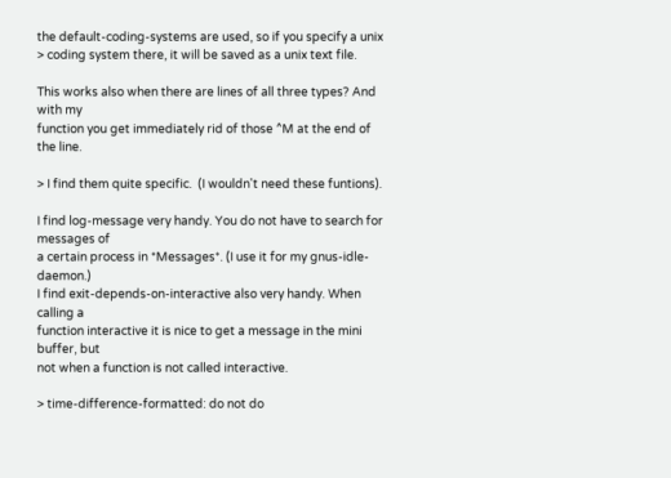the default-coding-systems are used, so if you specify a unix
> coding system there, it will be saved as a unix text file.

This works also when there are lines of all three types? And with my
function you get immediately rid of those ^M at the end of the line.

> I find them quite specific.  (I wouldn't need these funtions).

I find log-message very handy. You do not have to search for messages of
a certain process in *Messages*. (I use it for my gnus-idle-daemon.)
I find exit-depends-on-interactive also very handy. When calling a
function interactive it is nice to get a message in the mini buffer, but
not when a function is not called interactive.

> time-difference-formatted: do not do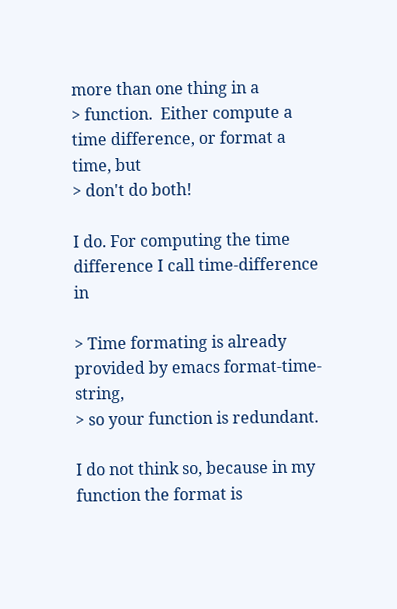more than one thing in a
> function.  Either compute a time difference, or format a time, but
> don't do both!

I do. For computing the time difference I call time-difference in

> Time formating is already provided by emacs format-time-string,
> so your function is redundant.

I do not think so, because in my function the format is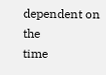dependent on the
time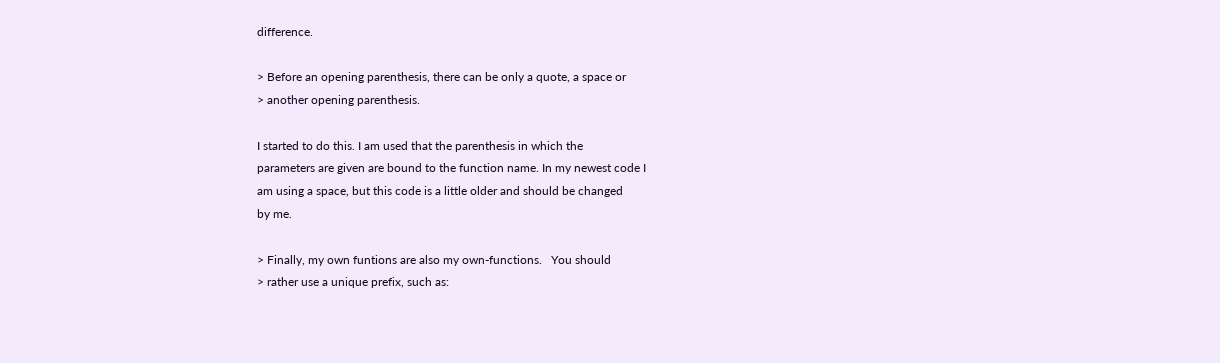difference.

> Before an opening parenthesis, there can be only a quote, a space or
> another opening parenthesis.

I started to do this. I am used that the parenthesis in which the
parameters are given are bound to the function name. In my newest code I
am using a space, but this code is a little older and should be changed
by me.

> Finally, my own funtions are also my own-functions.   You should
> rather use a unique prefix, such as: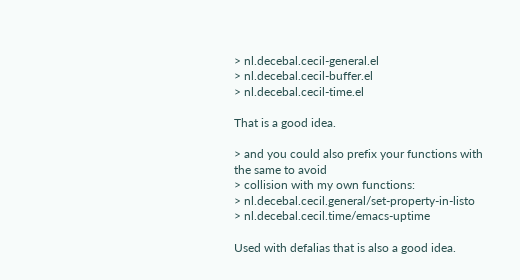> nl.decebal.cecil-general.el
> nl.decebal.cecil-buffer.el
> nl.decebal.cecil-time.el

That is a good idea.

> and you could also prefix your functions with the same to avoid
> collision with my own functions:
> nl.decebal.cecil.general/set-property-in-listo
> nl.decebal.cecil.time/emacs-uptime

Used with defalias that is also a good idea.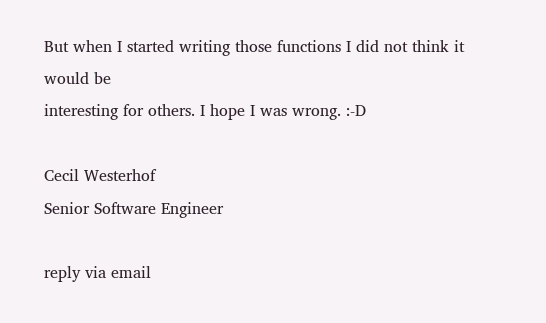But when I started writing those functions I did not think it would be
interesting for others. I hope I was wrong. :-D

Cecil Westerhof
Senior Software Engineer

reply via email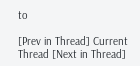to

[Prev in Thread] Current Thread [Next in Thread]